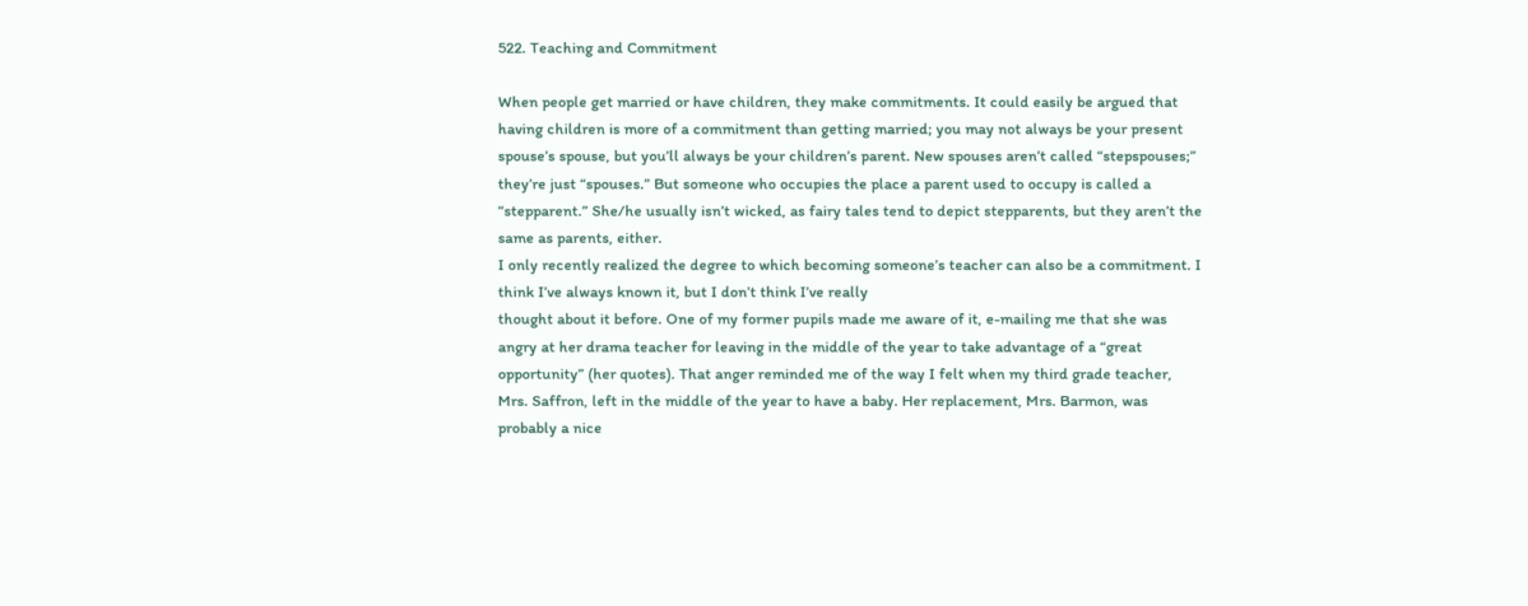522. Teaching and Commitment

When people get married or have children, they make commitments. It could easily be argued that having children is more of a commitment than getting married; you may not always be your present spouse’s spouse, but you’ll always be your children’s parent. New spouses aren’t called “stepspouses;” they’re just “spouses.” But someone who occupies the place a parent used to occupy is called a “stepparent.” She/he usually isn’t wicked, as fairy tales tend to depict stepparents, but they aren’t the same as parents, either.
I only recently realized the degree to which becoming someone’s teacher can also be a commitment. I think I’ve always known it, but I don’t think I’ve really
thought about it before. One of my former pupils made me aware of it, e-mailing me that she was angry at her drama teacher for leaving in the middle of the year to take advantage of a “great opportunity” (her quotes). That anger reminded me of the way I felt when my third grade teacher, Mrs. Saffron, left in the middle of the year to have a baby. Her replacement, Mrs. Barmon, was probably a nice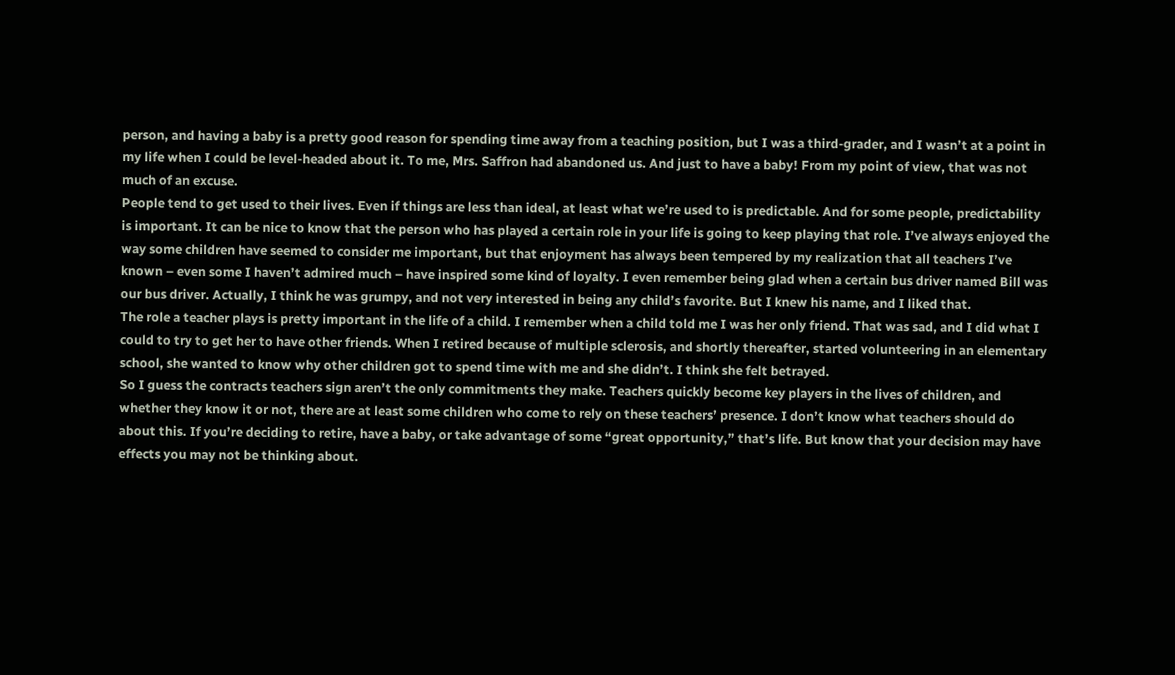person, and having a baby is a pretty good reason for spending time away from a teaching position, but I was a third-grader, and I wasn’t at a point in my life when I could be level-headed about it. To me, Mrs. Saffron had abandoned us. And just to have a baby! From my point of view, that was not much of an excuse.
People tend to get used to their lives. Even if things are less than ideal, at least what we’re used to is predictable. And for some people, predictability is important. It can be nice to know that the person who has played a certain role in your life is going to keep playing that role. I’ve always enjoyed the way some children have seemed to consider me important, but that enjoyment has always been tempered by my realization that all teachers I’ve known – even some I haven’t admired much – have inspired some kind of loyalty. I even remember being glad when a certain bus driver named Bill was our bus driver. Actually, I think he was grumpy, and not very interested in being any child’s favorite. But I knew his name, and I liked that.
The role a teacher plays is pretty important in the life of a child. I remember when a child told me I was her only friend. That was sad, and I did what I could to try to get her to have other friends. When I retired because of multiple sclerosis, and shortly thereafter, started volunteering in an elementary school, she wanted to know why other children got to spend time with me and she didn’t. I think she felt betrayed.
So I guess the contracts teachers sign aren’t the only commitments they make. Teachers quickly become key players in the lives of children, and whether they know it or not, there are at least some children who come to rely on these teachers’ presence. I don’t know what teachers should do about this. If you’re deciding to retire, have a baby, or take advantage of some “great opportunity,” that’s life. But know that your decision may have effects you may not be thinking about.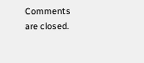Comments are closed.